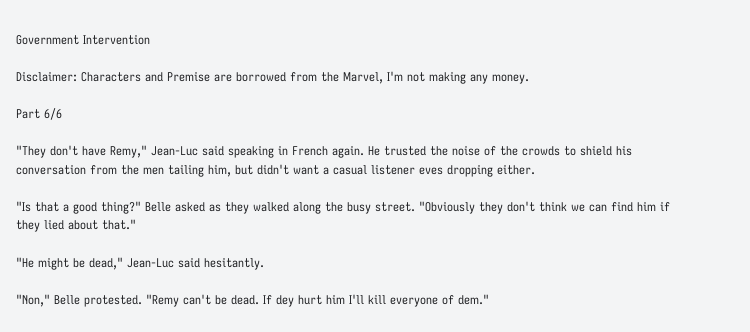Government Intervention

Disclaimer: Characters and Premise are borrowed from the Marvel, I'm not making any money.

Part 6/6

"They don't have Remy," Jean-Luc said speaking in French again. He trusted the noise of the crowds to shield his conversation from the men tailing him, but didn't want a casual listener eves dropping either.

"Is that a good thing?" Belle asked as they walked along the busy street. "Obviously they don't think we can find him if they lied about that."

"He might be dead," Jean-Luc said hesitantly.

"Non," Belle protested. "Remy can't be dead. If dey hurt him I'll kill everyone of dem."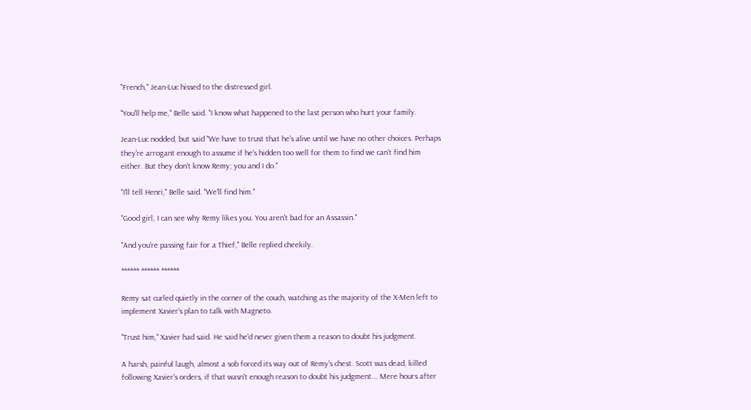"French," Jean-Luc hissed to the distressed girl.

"You'll help me," Belle said. "I know what happened to the last person who hurt your family.

Jean-Luc nodded, but said "We have to trust that he's alive until we have no other choices. Perhaps they're arrogant enough to assume if he's hidden too well for them to find we can't find him either. But they don't know Remy; you and I do."

"I'll tell Henri," Belle said. "We'll find him."

"Good girl, I can see why Remy likes you. You aren't bad for an Assassin."

"And you're passing fair for a Thief," Belle replied cheekily.

****** ****** ******

Remy sat curled quietly in the corner of the couch, watching as the majority of the X-Men left to implement Xavier's plan to talk with Magneto.

"Trust him," Xavier had said. He said he'd never given them a reason to doubt his judgment.

A harsh, painful laugh, almost a sob forced its way out of Remy's chest. Scott was dead, killed following Xavier's orders, if that wasn't enough reason to doubt his judgment... Mere hours after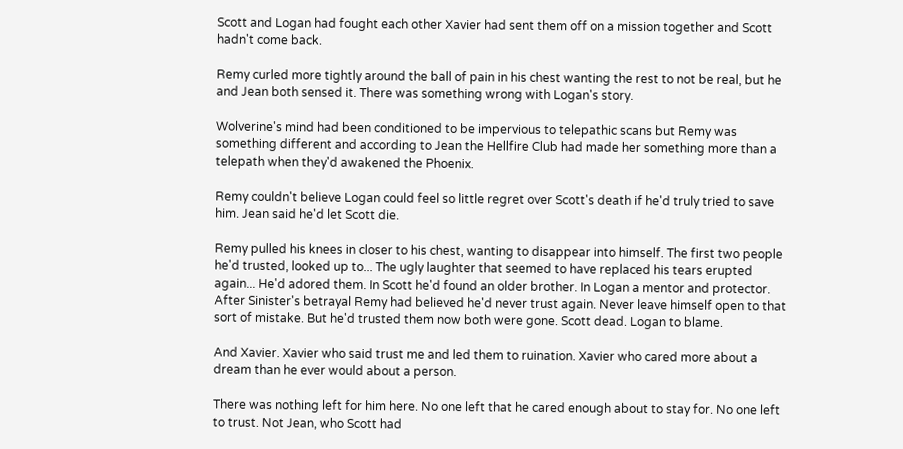Scott and Logan had fought each other Xavier had sent them off on a mission together and Scott hadn't come back.

Remy curled more tightly around the ball of pain in his chest wanting the rest to not be real, but he and Jean both sensed it. There was something wrong with Logan's story.

Wolverine's mind had been conditioned to be impervious to telepathic scans but Remy was something different and according to Jean the Hellfire Club had made her something more than a telepath when they'd awakened the Phoenix.

Remy couldn't believe Logan could feel so little regret over Scott's death if he'd truly tried to save him. Jean said he'd let Scott die.

Remy pulled his knees in closer to his chest, wanting to disappear into himself. The first two people he'd trusted, looked up to... The ugly laughter that seemed to have replaced his tears erupted again... He'd adored them. In Scott he'd found an older brother. In Logan a mentor and protector. After Sinister's betrayal Remy had believed he'd never trust again. Never leave himself open to that sort of mistake. But he'd trusted them now both were gone. Scott dead. Logan to blame.

And Xavier. Xavier who said trust me and led them to ruination. Xavier who cared more about a dream than he ever would about a person.

There was nothing left for him here. No one left that he cared enough about to stay for. No one left to trust. Not Jean, who Scott had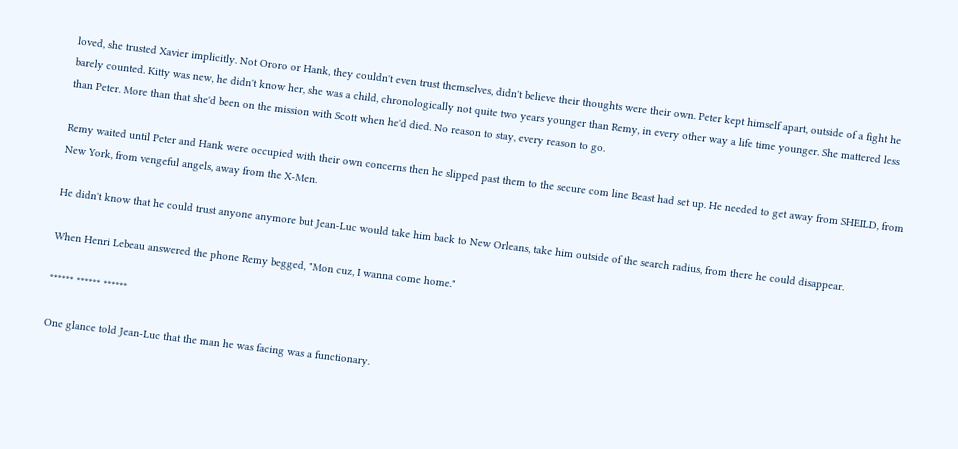loved, she trusted Xavier implicitly. Not Ororo or Hank, they couldn't even trust themselves, didn't believe their thoughts were their own. Peter kept himself apart, outside of a fight he barely counted. Kitty was new, he didn't know her, she was a child, chronologically not quite two years younger than Remy, in every other way a life time younger. She mattered less than Peter. More than that she'd been on the mission with Scott when he'd died. No reason to stay, every reason to go.

Remy waited until Peter and Hank were occupied with their own concerns then he slipped past them to the secure com line Beast had set up. He needed to get away from SHEILD, from New York, from vengeful angels, away from the X-Men.

He didn't know that he could trust anyone anymore but Jean-Luc would take him back to New Orleans, take him outside of the search radius, from there he could disappear.

When Henri Lebeau answered the phone Remy begged, "Mon cuz, I wanna come home."

****** ****** ******

One glance told Jean-Luc that the man he was facing was a functionary.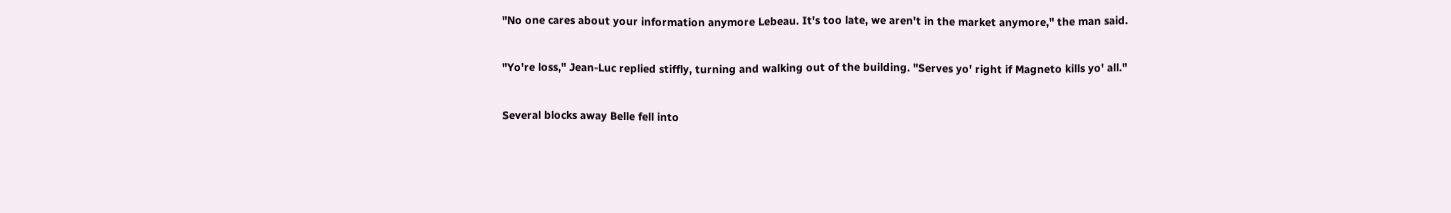"No one cares about your information anymore Lebeau. It's too late, we aren't in the market anymore," the man said.

"Yo're loss," Jean-Luc replied stiffly, turning and walking out of the building. "Serves yo' right if Magneto kills yo' all."

Several blocks away Belle fell into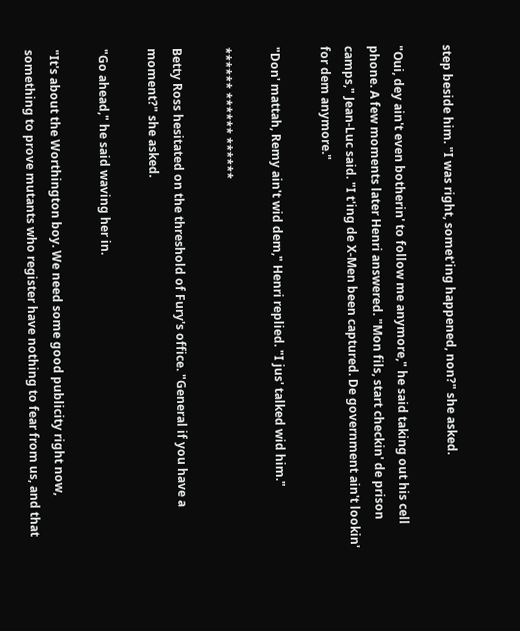step beside him. "I was right, somet'ing happened, non?" she asked.

"Oui, dey ain't even botherin' to follow me anymore," he said taking out his cell phone. A few moments later Henri answered. "Mon fils, start checkin' de prison camps," Jean-Luc said. "I t'ing de X-Men been captured. De government ain't lookin' for dem anymore."

"Don' mattah, Remy ain't wid dem," Henri replied. "I jus' talked wid him."

****** ****** ******

Betty Ross hesitated on the threshold of Fury's office. "General if you have a moment?" she asked.

"Go ahead," he said waving her in.

"It's about the Worthington boy. We need some good publicity right now, something to prove mutants who register have nothing to fear from us, and that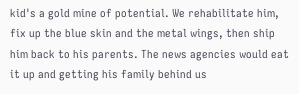kid's a gold mine of potential. We rehabilitate him, fix up the blue skin and the metal wings, then ship him back to his parents. The news agencies would eat it up and getting his family behind us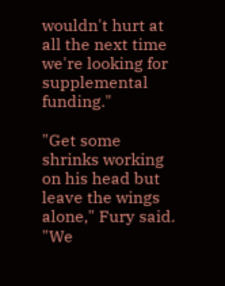wouldn't hurt at all the next time we're looking for supplemental funding."

"Get some shrinks working on his head but leave the wings alone," Fury said. "We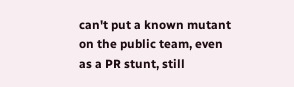can't put a known mutant on the public team, even as a PR stunt, still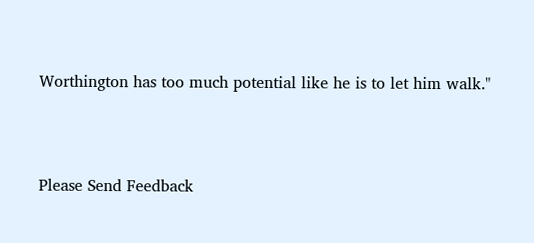Worthington has too much potential like he is to let him walk."



Please Send Feedback